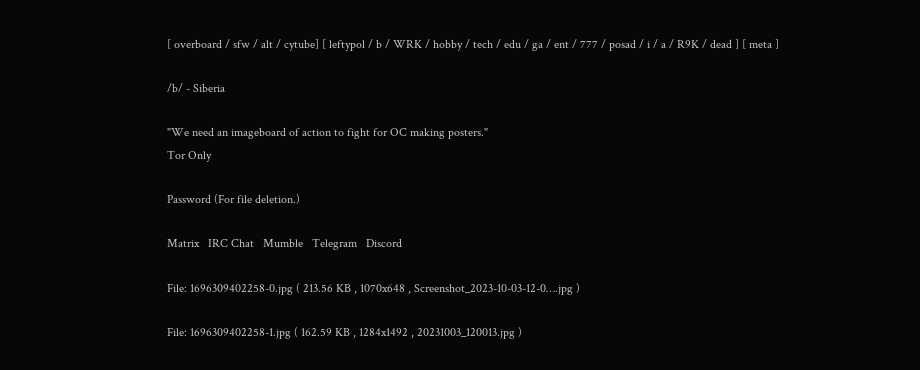[ overboard / sfw / alt / cytube] [ leftypol / b / WRK / hobby / tech / edu / ga / ent / 777 / posad / i / a / R9K / dead ] [ meta ]

/b/ - Siberia

"We need an imageboard of action to fight for OC making posters."
Tor Only

Password (For file deletion.)

Matrix   IRC Chat   Mumble   Telegram   Discord

File: 1696309402258-0.jpg ( 213.56 KB , 1070x648 , Screenshot_2023-10-03-12-0….jpg )

File: 1696309402258-1.jpg ( 162.59 KB , 1284x1492 , 20231003_120013.jpg )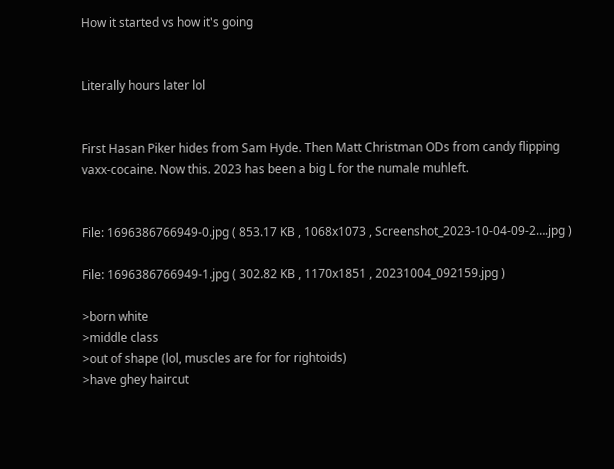How it started vs how it's going


Literally hours later lol


First Hasan Piker hides from Sam Hyde. Then Matt Christman ODs from candy flipping vaxx-cocaine. Now this. 2023 has been a big L for the numale muhleft.


File: 1696386766949-0.jpg ( 853.17 KB , 1068x1073 , Screenshot_2023-10-04-09-2….jpg )

File: 1696386766949-1.jpg ( 302.82 KB , 1170x1851 , 20231004_092159.jpg )

>born white
>middle class
>out of shape (lol, muscles are for for rightoids)
>have ghey haircut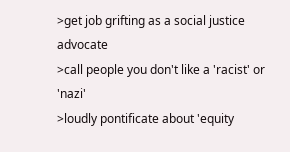>get job grifting as a social justice advocate
>call people you don't like a 'racist' or 'nazi'
>loudly pontificate about 'equity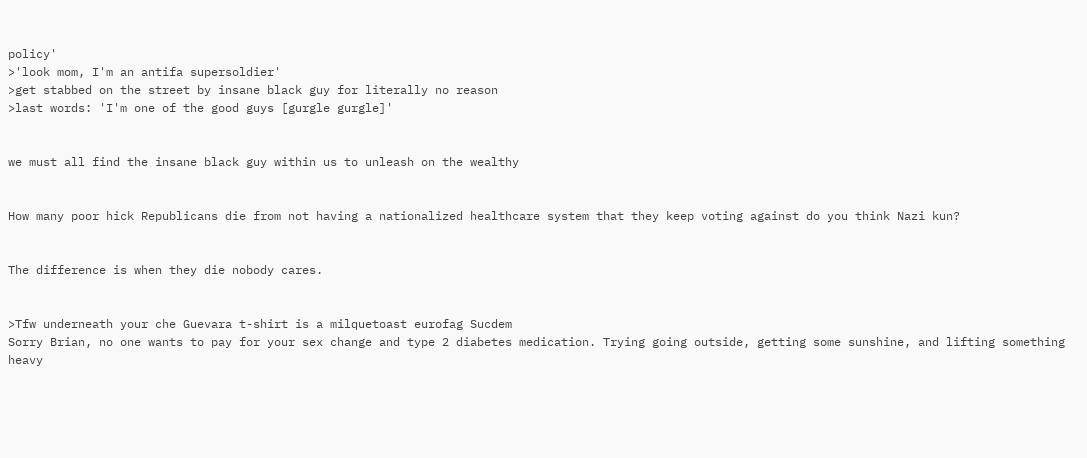policy'
>'look mom, I'm an antifa supersoldier'
>get stabbed on the street by insane black guy for literally no reason
>last words: 'I'm one of the good guys [gurgle gurgle]'


we must all find the insane black guy within us to unleash on the wealthy


How many poor hick Republicans die from not having a nationalized healthcare system that they keep voting against do you think Nazi kun?


The difference is when they die nobody cares.


>Tfw underneath your che Guevara t-shirt is a milquetoast eurofag Sucdem
Sorry Brian, no one wants to pay for your sex change and type 2 diabetes medication. Trying going outside, getting some sunshine, and lifting something heavy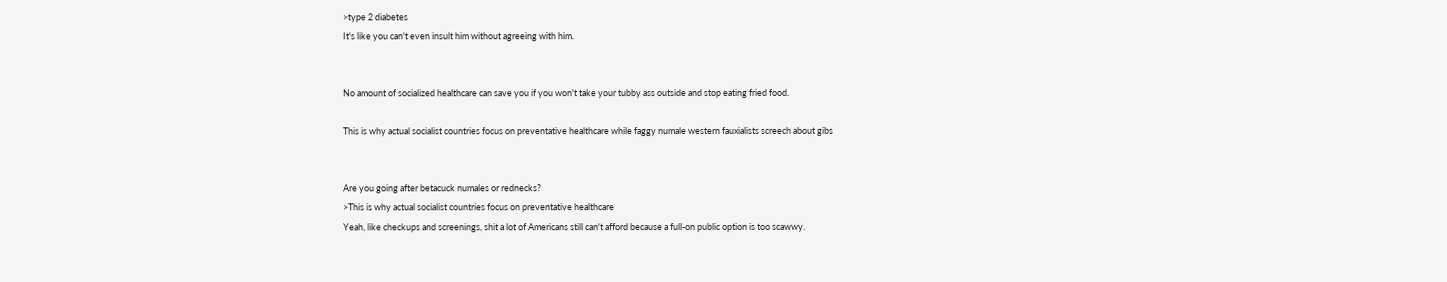>type 2 diabetes
It's like you can't even insult him without agreeing with him.


No amount of socialized healthcare can save you if you won't take your tubby ass outside and stop eating fried food.

This is why actual socialist countries focus on preventative healthcare while faggy numale western fauxialists screech about gibs


Are you going after betacuck numales or rednecks?
>This is why actual socialist countries focus on preventative healthcare
Yeah, like checkups and screenings, shit a lot of Americans still can't afford because a full-on public option is too scawwy.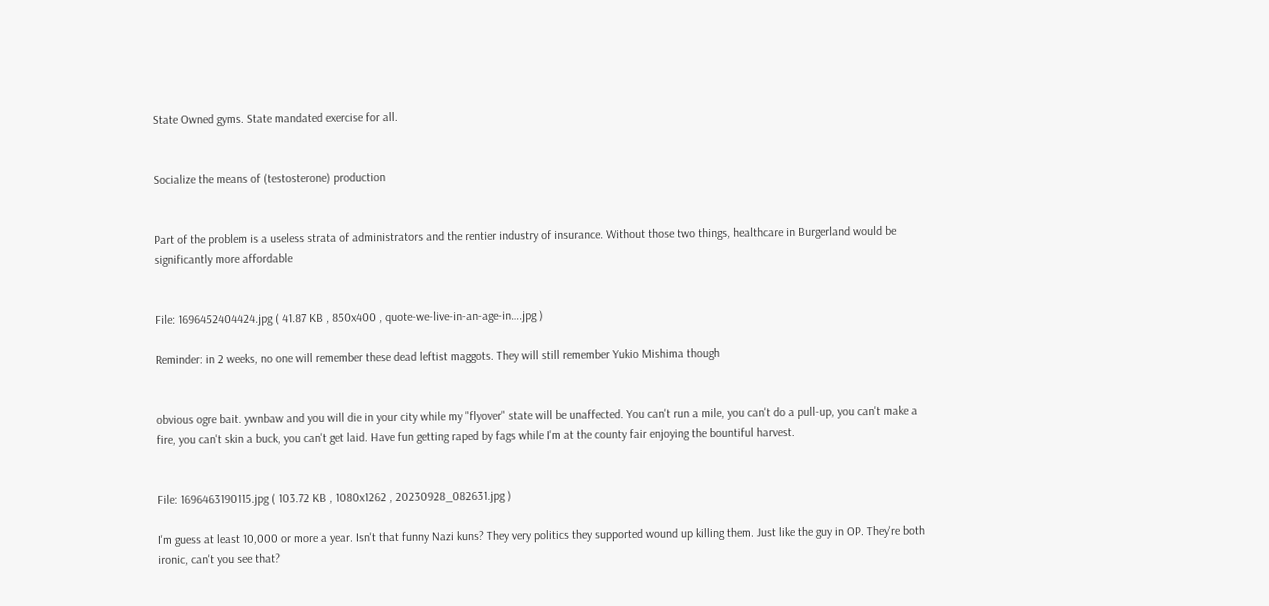State Owned gyms. State mandated exercise for all.


Socialize the means of (testosterone) production


Part of the problem is a useless strata of administrators and the rentier industry of insurance. Without those two things, healthcare in Burgerland would be significantly more affordable


File: 1696452404424.jpg ( 41.87 KB , 850x400 , quote-we-live-in-an-age-in….jpg )

Reminder: in 2 weeks, no one will remember these dead leftist maggots. They will still remember Yukio Mishima though


obvious ogre bait. ywnbaw and you will die in your city while my "flyover" state will be unaffected. You can't run a mile, you can't do a pull-up, you can't make a fire, you can't skin a buck, you can't get laid. Have fun getting raped by fags while I'm at the county fair enjoying the bountiful harvest.


File: 1696463190115.jpg ( 103.72 KB , 1080x1262 , 20230928_082631.jpg )

I'm guess at least 10,000 or more a year. Isn't that funny Nazi kuns? They very politics they supported wound up killing them. Just like the guy in OP. They're both ironic, can't you see that?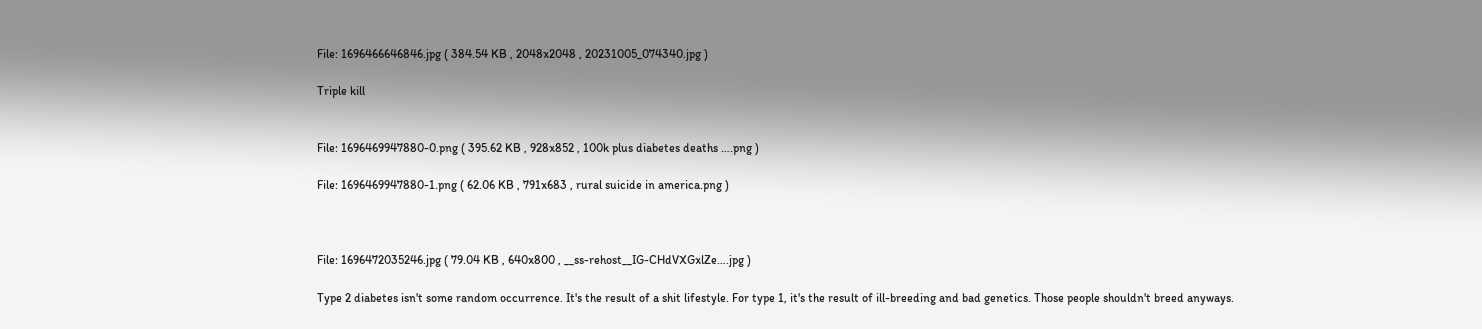File: 1696466646846.jpg ( 384.54 KB , 2048x2048 , 20231005_074340.jpg )

Triple kill


File: 1696469947880-0.png ( 395.62 KB , 928x852 , 100k plus diabetes deaths ….png )

File: 1696469947880-1.png ( 62.06 KB , 791x683 , rural suicide in america.png )



File: 1696472035246.jpg ( 79.04 KB , 640x800 , __ss-rehost__IG-CHdVXGxlZe….jpg )

Type 2 diabetes isn't some random occurrence. It's the result of a shit lifestyle. For type 1, it's the result of ill-breeding and bad genetics. Those people shouldn't breed anyways.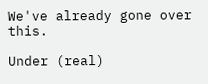We've already gone over this.

Under (real)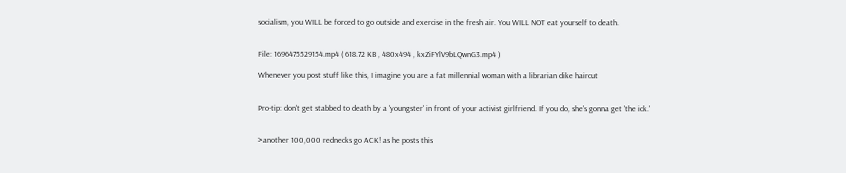socialism, you WILL be forced to go outside and exercise in the fresh air. You WILL NOT eat yourself to death.


File: 1696475529154.mp4 ( 618.72 KB , 480x494 , kxZiFYlV9bLQwnG3.mp4 )

Whenever you post stuff like this, I imagine you are a fat millennial woman with a librarian dike haircut


Pro-tip: don't get stabbed to death by a 'youngster' in front of your activist girlfriend. If you do, she's gonna get 'the ick.'


>another 100,000 rednecks go ACK! as he posts this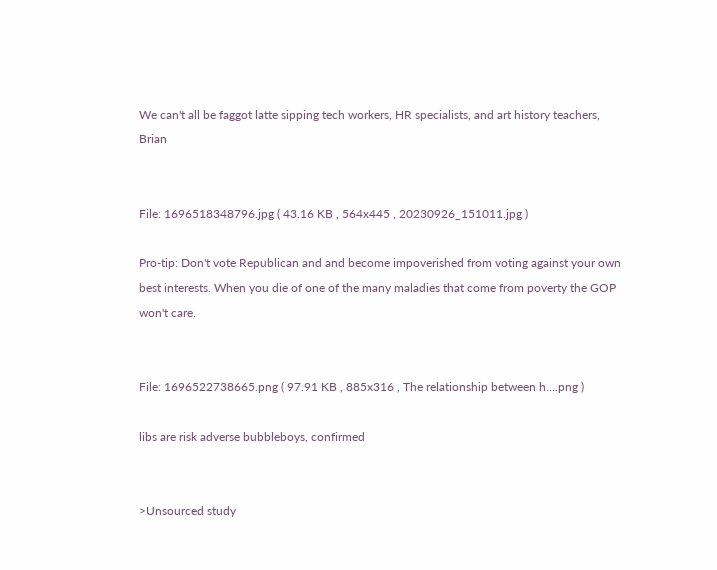We can't all be faggot latte sipping tech workers, HR specialists, and art history teachers, Brian


File: 1696518348796.jpg ( 43.16 KB , 564x445 , 20230926_151011.jpg )

Pro-tip: Don't vote Republican and and become impoverished from voting against your own best interests. When you die of one of the many maladies that come from poverty the GOP won't care.


File: 1696522738665.png ( 97.91 KB , 885x316 , The relationship between h….png )

libs are risk adverse bubbleboys, confirmed


>Unsourced study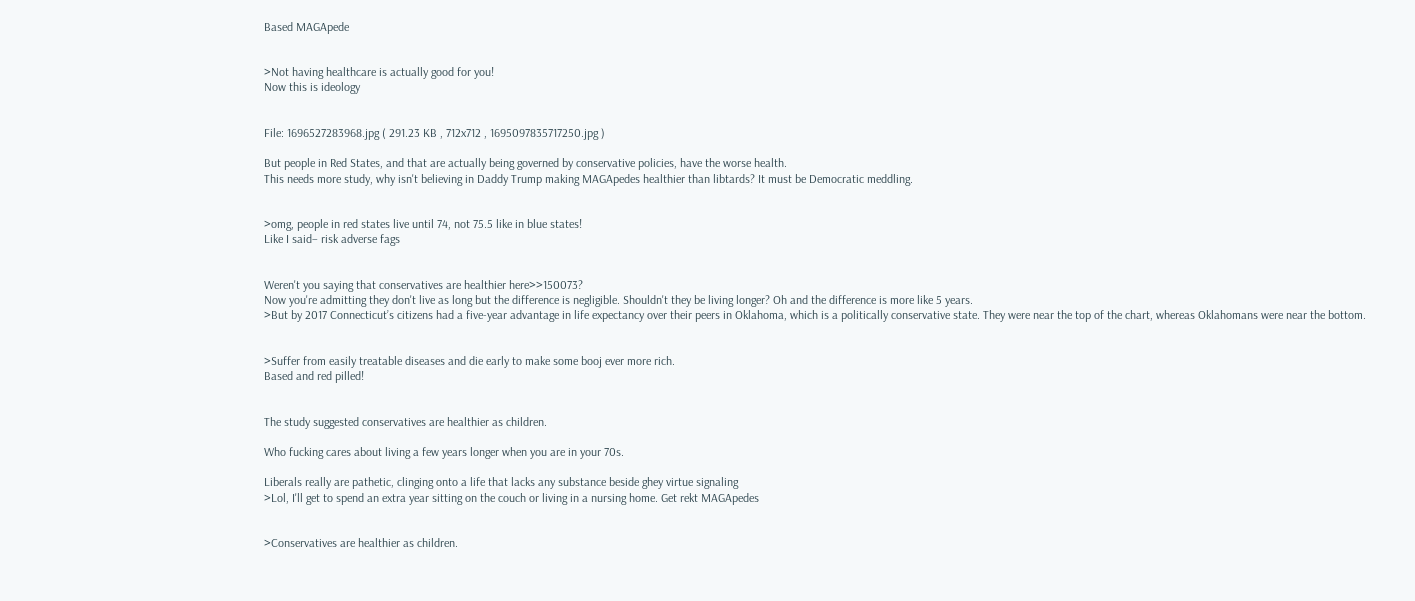Based MAGApede


>Not having healthcare is actually good for you!
Now this is ideology


File: 1696527283968.jpg ( 291.23 KB , 712x712 , 1695097835717250.jpg )

But people in Red States, and that are actually being governed by conservative policies, have the worse health.
This needs more study, why isn't believing in Daddy Trump making MAGApedes healthier than libtards? It must be Democratic meddling.


>omg, people in red states live until 74, not 75.5 like in blue states!
Like I said– risk adverse fags


Weren't you saying that conservatives are healthier here>>150073?
Now you're admitting they don't live as long but the difference is negligible. Shouldn't they be living longer? Oh and the difference is more like 5 years.
>But by 2017 Connecticut’s citizens had a five-year advantage in life expectancy over their peers in Oklahoma, which is a politically conservative state. They were near the top of the chart, whereas Oklahomans were near the bottom.


>Suffer from easily treatable diseases and die early to make some booj ever more rich.
Based and red pilled!


The study suggested conservatives are healthier as children.

Who fucking cares about living a few years longer when you are in your 70s.

Liberals really are pathetic, clinging onto a life that lacks any substance beside ghey virtue signaling
>Lol, I'll get to spend an extra year sitting on the couch or living in a nursing home. Get rekt MAGApedes


>Conservatives are healthier as children.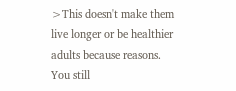>This doesn't make them live longer or be healthier adults because reasons.
You still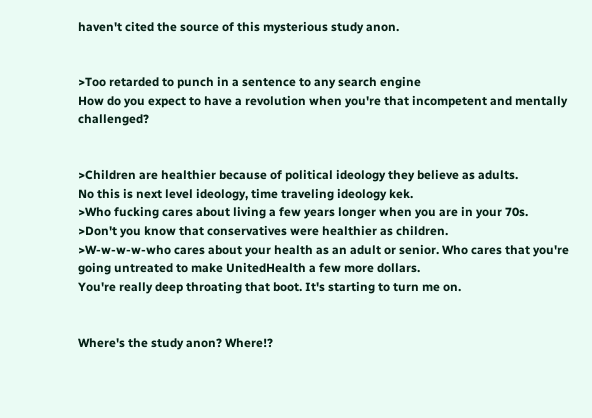haven't cited the source of this mysterious study anon.


>Too retarded to punch in a sentence to any search engine
How do you expect to have a revolution when you're that incompetent and mentally challenged?


>Children are healthier because of political ideology they believe as adults.
No this is next level ideology, time traveling ideology kek.
>Who fucking cares about living a few years longer when you are in your 70s.
>Don't you know that conservatives were healthier as children.
>W-w-w-w-who cares about your health as an adult or senior. Who cares that you're going untreated to make UnitedHealth a few more dollars.
You're really deep throating that boot. It's starting to turn me on.


Where's the study anon? Where!?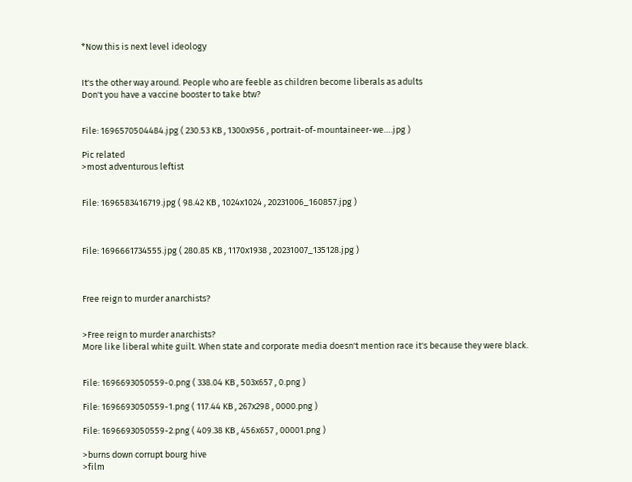*Now this is next level ideology


It's the other way around. People who are feeble as children become liberals as adults
Don't you have a vaccine booster to take btw?


File: 1696570504484.jpg ( 230.53 KB , 1300x956 , portrait-of-mountaineer-we….jpg )

Pic related
>most adventurous leftist


File: 1696583416719.jpg ( 98.42 KB , 1024x1024 , 20231006_160857.jpg )



File: 1696661734555.jpg ( 280.85 KB , 1170x1938 , 20231007_135128.jpg )



Free reign to murder anarchists?


>Free reign to murder anarchists?
More like liberal white guilt. When state and corporate media doesn't mention race it's because they were black.


File: 1696693050559-0.png ( 338.04 KB , 503x657 , 0.png )

File: 1696693050559-1.png ( 117.44 KB , 267x298 , 0000.png )

File: 1696693050559-2.png ( 409.38 KB , 456x657 , 00001.png )

>burns down corrupt bourg hive
>film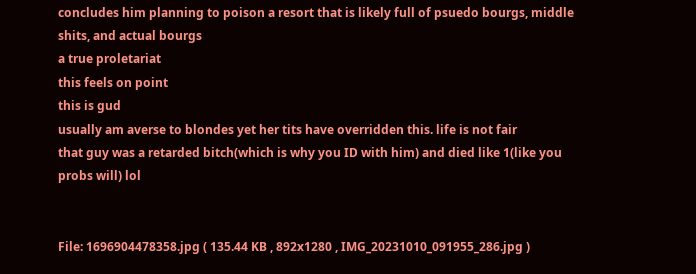concludes him planning to poison a resort that is likely full of psuedo bourgs, middle shits, and actual bourgs
a true proletariat
this feels on point
this is gud
usually am averse to blondes yet her tits have overridden this. life is not fair
that guy was a retarded bitch(which is why you ID with him) and died like 1(like you probs will) lol


File: 1696904478358.jpg ( 135.44 KB , 892x1280 , IMG_20231010_091955_286.jpg )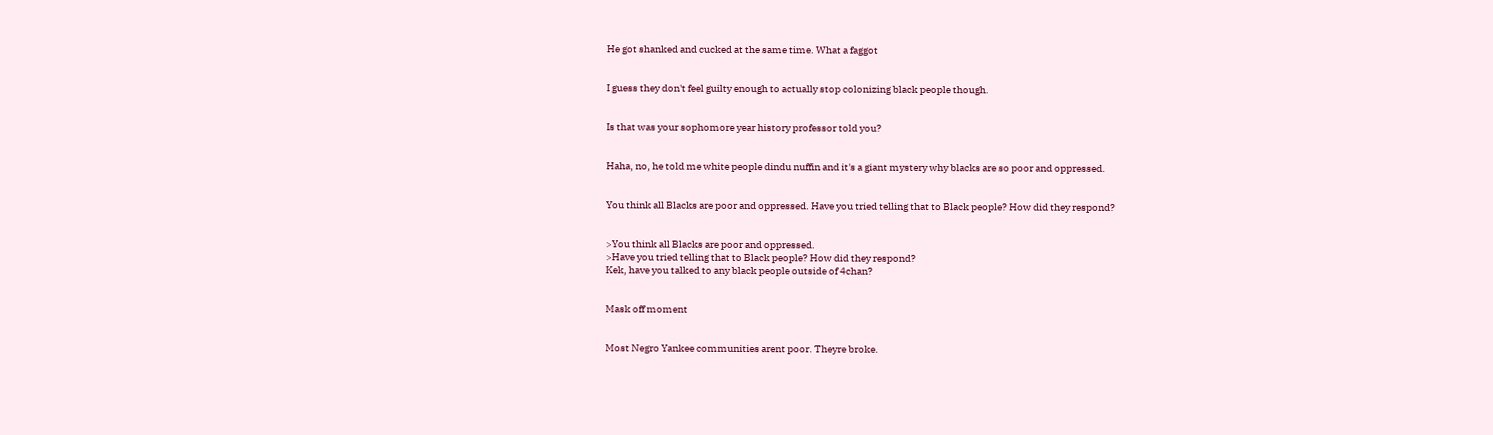He got shanked and cucked at the same time. What a faggot


I guess they don't feel guilty enough to actually stop colonizing black people though.


Is that was your sophomore year history professor told you?


Haha, no, he told me white people dindu nuffin and it's a giant mystery why blacks are so poor and oppressed.


You think all Blacks are poor and oppressed. Have you tried telling that to Black people? How did they respond?


>You think all Blacks are poor and oppressed.
>Have you tried telling that to Black people? How did they respond?
Kek, have you talked to any black people outside of 4chan?


Mask off moment


Most Negro Yankee communities arent poor. Theyre broke.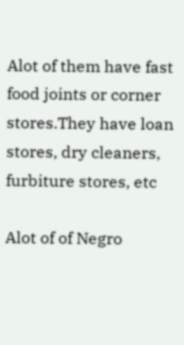Alot of them have fast food joints or corner stores.They have loan stores, dry cleaners, furbiture stores, etc

Alot of of Negro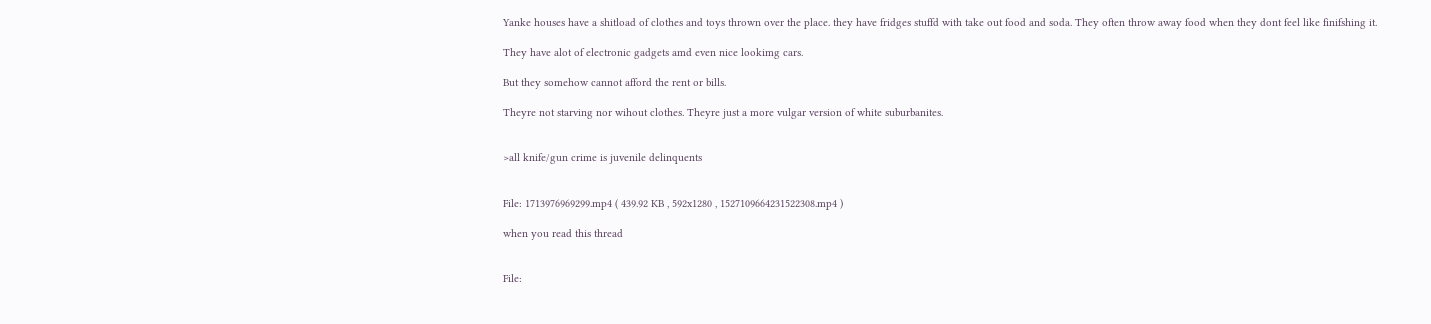Yanke houses have a shitload of clothes and toys thrown over the place. they have fridges stuffd with take out food and soda. They often throw away food when they dont feel like finifshing it.

They have alot of electronic gadgets amd even nice lookimg cars.

But they somehow cannot afford the rent or bills.

Theyre not starving nor wihout clothes. Theyre just a more vulgar version of white suburbanites.


>all knife/gun crime is juvenile delinquents


File: 1713976969299.mp4 ( 439.92 KB , 592x1280 , 1527109664231522308.mp4 )

when you read this thread


File: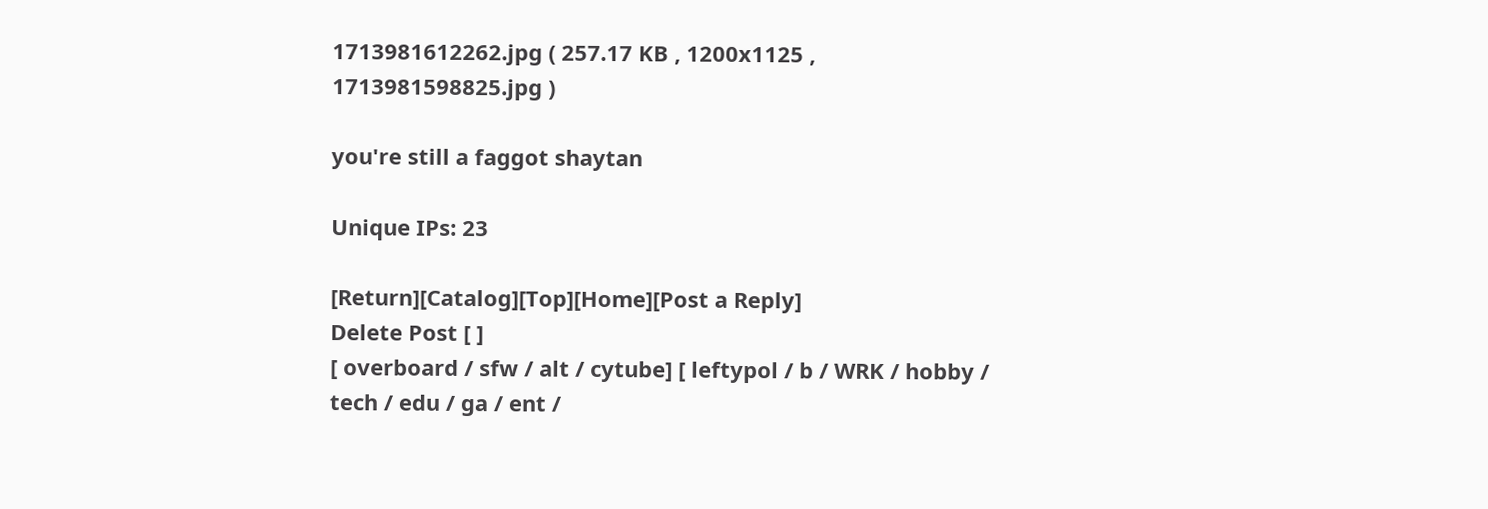1713981612262.jpg ( 257.17 KB , 1200x1125 , 1713981598825.jpg )

you're still a faggot shaytan

Unique IPs: 23

[Return][Catalog][Top][Home][Post a Reply]
Delete Post [ ]
[ overboard / sfw / alt / cytube] [ leftypol / b / WRK / hobby / tech / edu / ga / ent /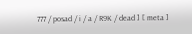777 / posad / i / a / R9K / dead ] [ meta ]